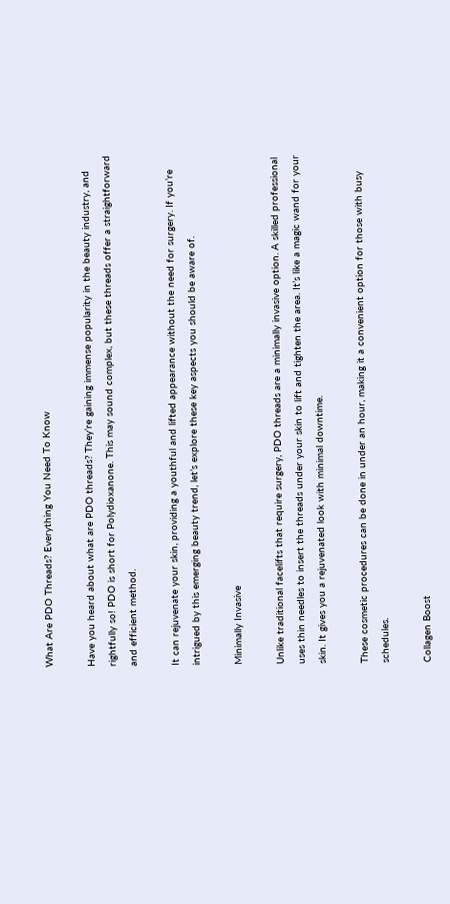What Are PDO Threads? Everything You Need To Know

Have you heard about what are PDO threads? They’re gaining immense popularity in the beauty industry, and rightfully so! PDO is short for Polydioxanone. This may sound complex, but these threads offer a straightforward and efficient method.

It can rejuvenate your skin, providing a youthful and lifted appearance without the need for surgery. If you’re intrigued by this emerging beauty trend, let’s explore these key aspects you should be aware of.

Minimally Invasive

Unlike traditional facelifts that require surgery, PDO threads are a minimally invasive option. A skilled professional uses thin needles to insert the threads under your skin to lift and tighten the area. It’s like a magic wand for your skin. It gives you a rejuvenated look with minimal downtime.

These cosmetic procedures can be done in under an hour, making it a convenient option for those with busy schedules.

Collagen Boost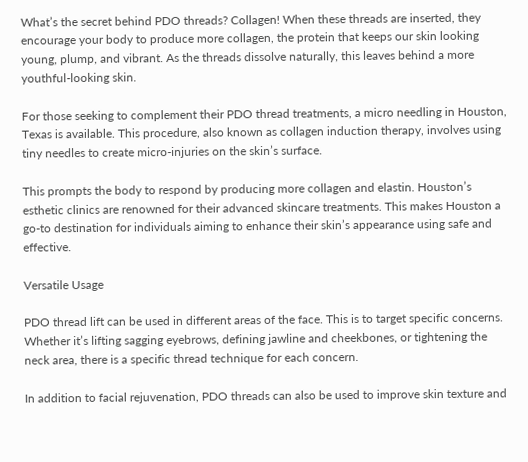What’s the secret behind PDO threads? Collagen! When these threads are inserted, they encourage your body to produce more collagen, the protein that keeps our skin looking young, plump, and vibrant. As the threads dissolve naturally, this leaves behind a more youthful-looking skin.

For those seeking to complement their PDO thread treatments, a micro needling in Houston, Texas is available. This procedure, also known as collagen induction therapy, involves using tiny needles to create micro-injuries on the skin’s surface.

This prompts the body to respond by producing more collagen and elastin. Houston’s esthetic clinics are renowned for their advanced skincare treatments. This makes Houston a go-to destination for individuals aiming to enhance their skin’s appearance using safe and effective.

Versatile Usage

PDO thread lift can be used in different areas of the face. This is to target specific concerns. Whether it’s lifting sagging eyebrows, defining jawline and cheekbones, or tightening the neck area, there is a specific thread technique for each concern.

In addition to facial rejuvenation, PDO threads can also be used to improve skin texture and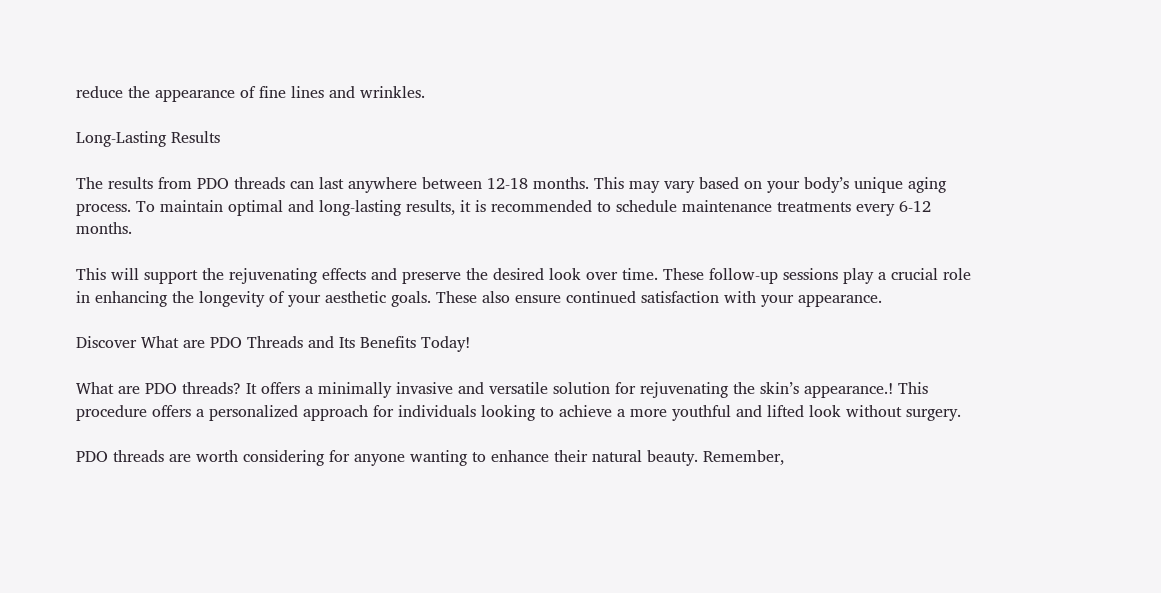reduce the appearance of fine lines and wrinkles.

Long-Lasting Results

The results from PDO threads can last anywhere between 12-18 months. This may vary based on your body’s unique aging process. To maintain optimal and long-lasting results, it is recommended to schedule maintenance treatments every 6-12 months.

This will support the rejuvenating effects and preserve the desired look over time. These follow-up sessions play a crucial role in enhancing the longevity of your aesthetic goals. These also ensure continued satisfaction with your appearance.

Discover What are PDO Threads and Its Benefits Today!

What are PDO threads? It offers a minimally invasive and versatile solution for rejuvenating the skin’s appearance.! This procedure offers a personalized approach for individuals looking to achieve a more youthful and lifted look without surgery.

PDO threads are worth considering for anyone wanting to enhance their natural beauty. Remember,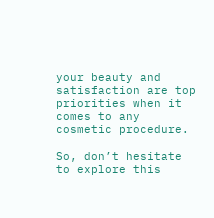your beauty and satisfaction are top priorities when it comes to any cosmetic procedure.

So, don’t hesitate to explore this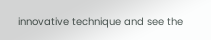innovative technique and see the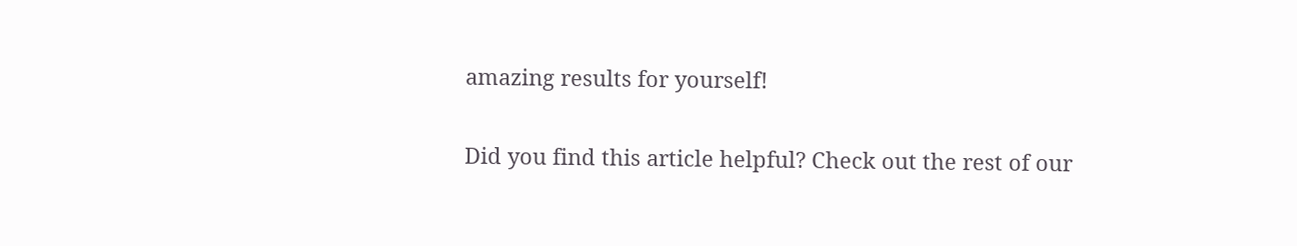amazing results for yourself!

Did you find this article helpful? Check out the rest of our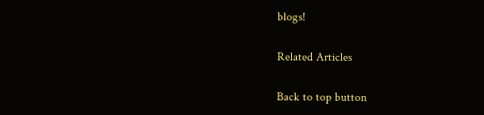blogs!

Related Articles

Back to top button